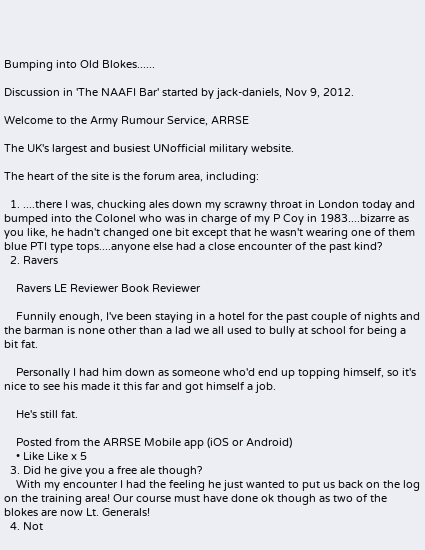Bumping into Old Blokes......

Discussion in 'The NAAFI Bar' started by jack-daniels, Nov 9, 2012.

Welcome to the Army Rumour Service, ARRSE

The UK's largest and busiest UNofficial military website.

The heart of the site is the forum area, including:

  1. ....there I was, chucking ales down my scrawny throat in London today and bumped into the Colonel who was in charge of my P Coy in 1983....bizarre as you like, he hadn't changed one bit except that he wasn't wearing one of them blue PTI type tops....anyone else had a close encounter of the past kind?
  2. Ravers

    Ravers LE Reviewer Book Reviewer

    Funnily enough, I've been staying in a hotel for the past couple of nights and the barman is none other than a lad we all used to bully at school for being a bit fat.

    Personally I had him down as someone who'd end up topping himself, so it's nice to see his made it this far and got himself a job.

    He's still fat.

    Posted from the ARRSE Mobile app (iOS or Android)
    • Like Like x 5
  3. Did he give you a free ale though?
    With my encounter I had the feeling he just wanted to put us back on the log on the training area! Our course must have done ok though as two of the blokes are now Lt. Generals!
  4. Not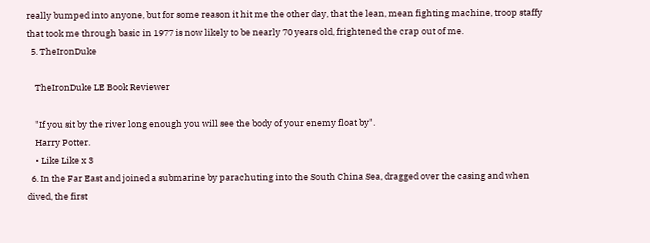really bumped into anyone, but for some reason it hit me the other day, that the lean, mean fighting machine, troop staffy that took me through basic in 1977 is now likely to be nearly 70 years old, frightened the crap out of me.
  5. TheIronDuke

    TheIronDuke LE Book Reviewer

    "If you sit by the river long enough you will see the body of your enemy float by".
    Harry Potter.
    • Like Like x 3
  6. In the Far East and joined a submarine by parachuting into the South China Sea, dragged over the casing and when dived, the first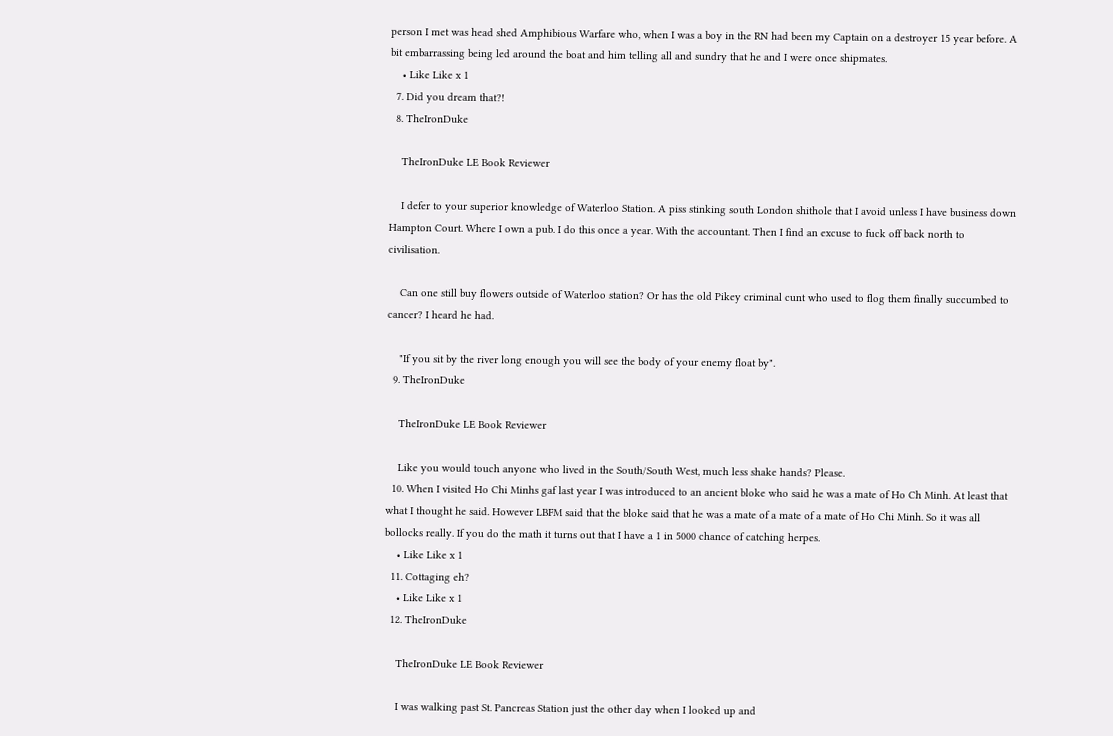person I met was head shed Amphibious Warfare who, when I was a boy in the RN had been my Captain on a destroyer 15 year before. A bit embarrassing being led around the boat and him telling all and sundry that he and I were once shipmates.
    • Like Like x 1
  7. Did you dream that?!
  8. TheIronDuke

    TheIronDuke LE Book Reviewer

    I defer to your superior knowledge of Waterloo Station. A piss stinking south London shithole that I avoid unless I have business down Hampton Court. Where I own a pub. I do this once a year. With the accountant. Then I find an excuse to fuck off back north to civilisation.

    Can one still buy flowers outside of Waterloo station? Or has the old Pikey criminal cunt who used to flog them finally succumbed to cancer? I heard he had.

    "If you sit by the river long enough you will see the body of your enemy float by".
  9. TheIronDuke

    TheIronDuke LE Book Reviewer

    Like you would touch anyone who lived in the South/South West, much less shake hands? Please.
  10. When I visited Ho Chi Minhs gaf last year I was introduced to an ancient bloke who said he was a mate of Ho Ch Minh. At least that what I thought he said. However LBFM said that the bloke said that he was a mate of a mate of a mate of Ho Chi Minh. So it was all bollocks really. If you do the math it turns out that I have a 1 in 5000 chance of catching herpes.
    • Like Like x 1
  11. Cottaging eh?
    • Like Like x 1
  12. TheIronDuke

    TheIronDuke LE Book Reviewer

    I was walking past St. Pancreas Station just the other day when I looked up and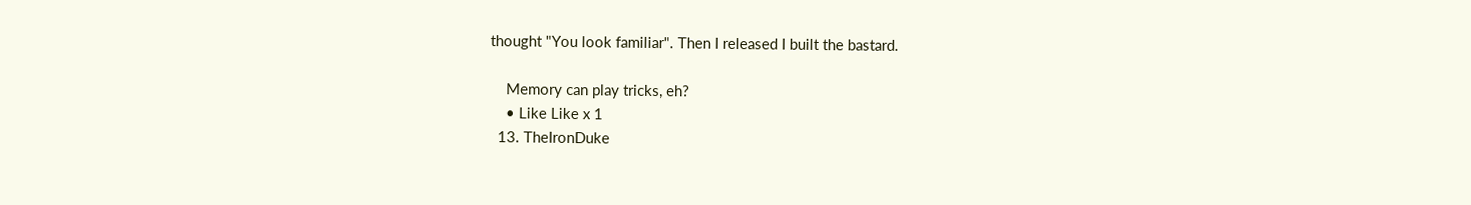thought "You look familiar". Then I released I built the bastard.

    Memory can play tricks, eh?
    • Like Like x 1
  13. TheIronDuke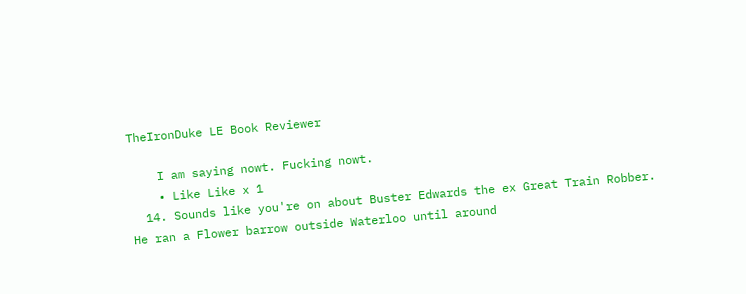TheIronDuke LE Book Reviewer

    I am saying nowt. Fucking nowt.
    • Like Like x 1
  14. Sounds like you're on about Buster Edwards the ex Great Train Robber. He ran a Flower barrow outside Waterloo until around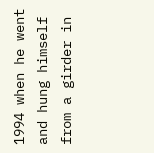1994 when he went and hung himself from a girder in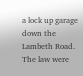a lock up garage down the Lambeth Road. The law were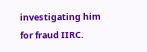investigating him for fraud IIRC.